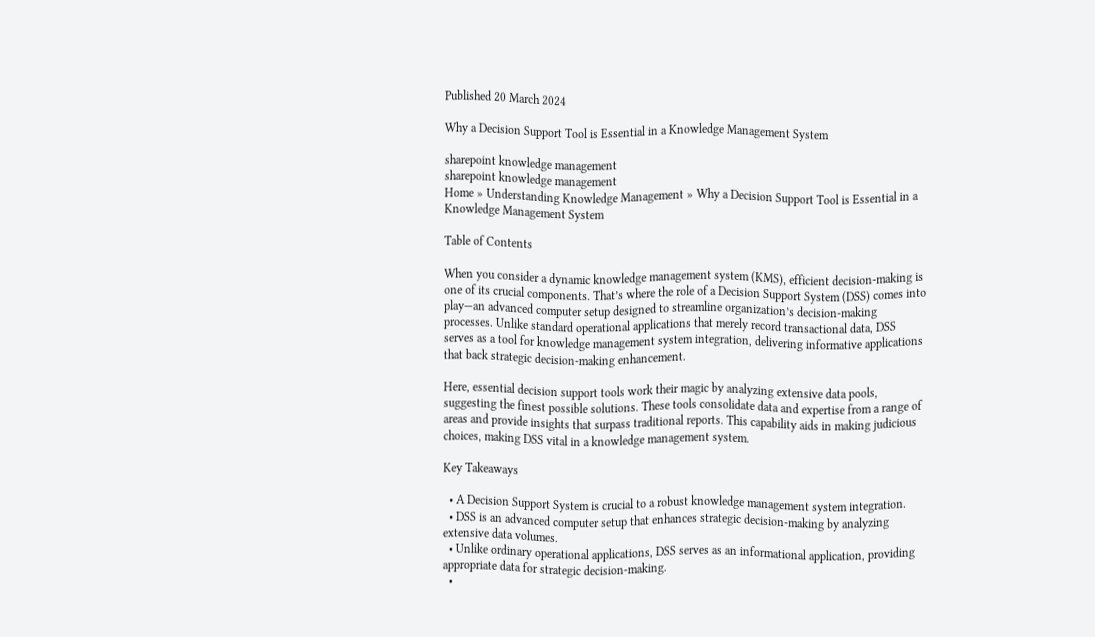Published 20 March 2024

Why a Decision Support Tool is Essential in a Knowledge Management System

sharepoint knowledge management
sharepoint knowledge management
Home » Understanding Knowledge Management » Why a Decision Support Tool is Essential in a Knowledge Management System

Table of Contents

When you consider a dynamic knowledge management system (KMS), efficient decision-making is one of its crucial components. That’s where the role of a Decision Support System (DSS) comes into play—an advanced computer setup designed to streamline organization’s decision-making processes. Unlike standard operational applications that merely record transactional data, DSS serves as a tool for knowledge management system integration, delivering informative applications that back strategic decision-making enhancement.

Here, essential decision support tools work their magic by analyzing extensive data pools, suggesting the finest possible solutions. These tools consolidate data and expertise from a range of areas and provide insights that surpass traditional reports. This capability aids in making judicious choices, making DSS vital in a knowledge management system.

Key Takeaways

  • A Decision Support System is crucial to a robust knowledge management system integration.
  • DSS is an advanced computer setup that enhances strategic decision-making by analyzing extensive data volumes.
  • Unlike ordinary operational applications, DSS serves as an informational application, providing appropriate data for strategic decision-making.
  •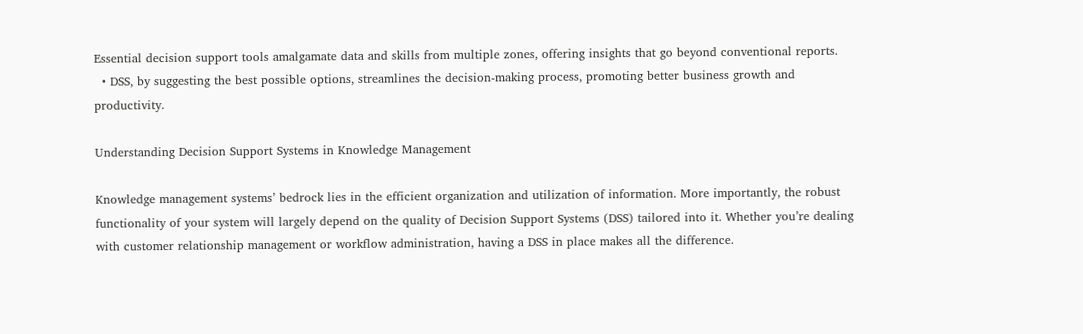Essential decision support tools amalgamate data and skills from multiple zones, offering insights that go beyond conventional reports.
  • DSS, by suggesting the best possible options, streamlines the decision-making process, promoting better business growth and productivity.

Understanding Decision Support Systems in Knowledge Management

Knowledge management systems’ bedrock lies in the efficient organization and utilization of information. More importantly, the robust functionality of your system will largely depend on the quality of Decision Support Systems (DSS) tailored into it. Whether you’re dealing with customer relationship management or workflow administration, having a DSS in place makes all the difference.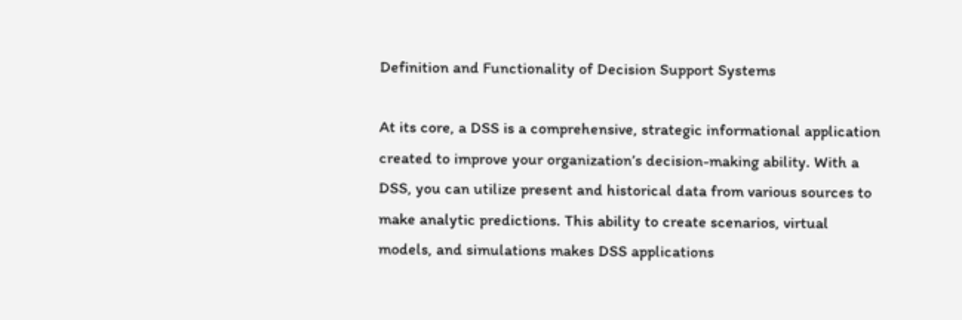Definition and Functionality of Decision Support Systems

At its core, a DSS is a comprehensive, strategic informational application created to improve your organization’s decision-making ability. With a DSS, you can utilize present and historical data from various sources to make analytic predictions. This ability to create scenarios, virtual models, and simulations makes DSS applications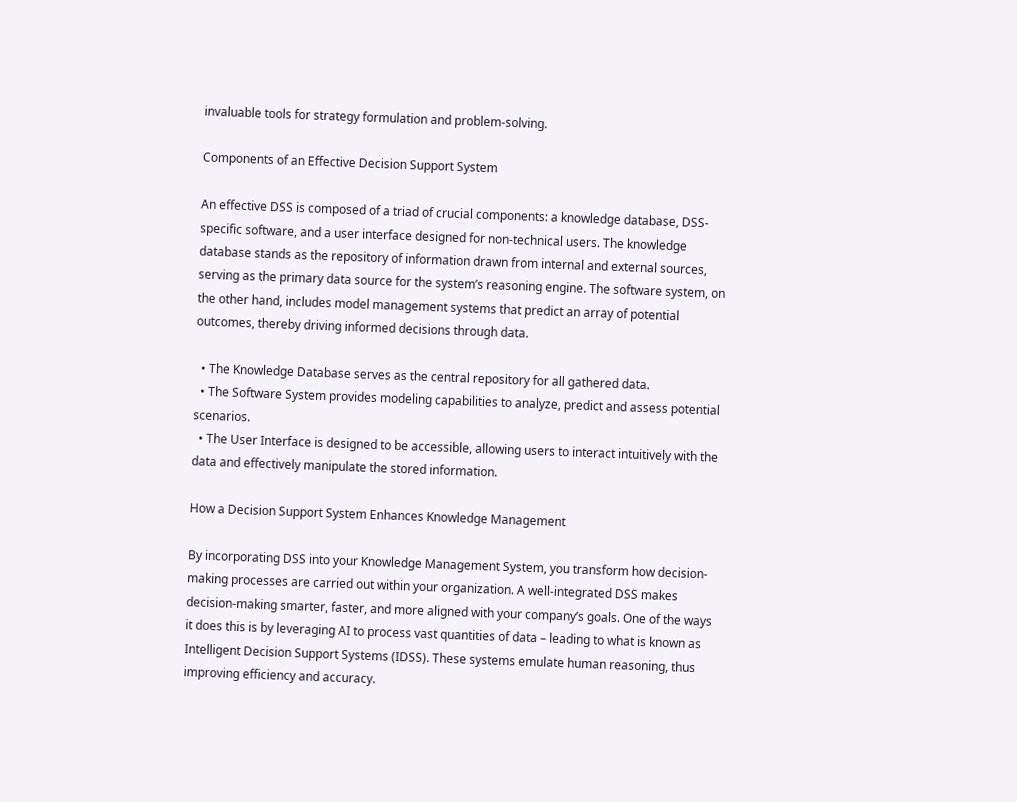invaluable tools for strategy formulation and problem-solving.

Components of an Effective Decision Support System

An effective DSS is composed of a triad of crucial components: a knowledge database, DSS-specific software, and a user interface designed for non-technical users. The knowledge database stands as the repository of information drawn from internal and external sources, serving as the primary data source for the system’s reasoning engine. The software system, on the other hand, includes model management systems that predict an array of potential outcomes, thereby driving informed decisions through data.

  • The Knowledge Database serves as the central repository for all gathered data.
  • The Software System provides modeling capabilities to analyze, predict and assess potential scenarios.
  • The User Interface is designed to be accessible, allowing users to interact intuitively with the data and effectively manipulate the stored information.

How a Decision Support System Enhances Knowledge Management

By incorporating DSS into your Knowledge Management System, you transform how decision-making processes are carried out within your organization. A well-integrated DSS makes decision-making smarter, faster, and more aligned with your company’s goals. One of the ways it does this is by leveraging AI to process vast quantities of data – leading to what is known as Intelligent Decision Support Systems (IDSS). These systems emulate human reasoning, thus improving efficiency and accuracy.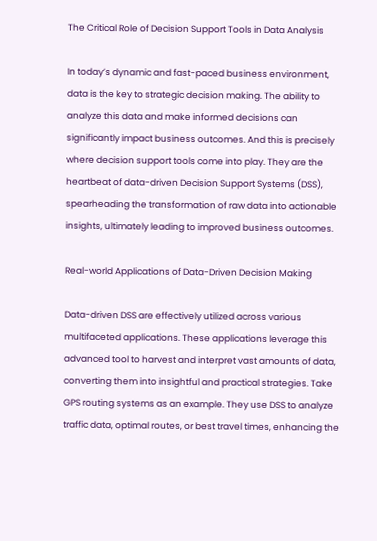The Critical Role of Decision Support Tools in Data Analysis

In today’s dynamic and fast-paced business environment, data is the key to strategic decision making. The ability to analyze this data and make informed decisions can significantly impact business outcomes. And this is precisely where decision support tools come into play. They are the heartbeat of data-driven Decision Support Systems (DSS), spearheading the transformation of raw data into actionable insights, ultimately leading to improved business outcomes.

Real-world Applications of Data-Driven Decision Making

Data-driven DSS are effectively utilized across various multifaceted applications. These applications leverage this advanced tool to harvest and interpret vast amounts of data, converting them into insightful and practical strategies. Take GPS routing systems as an example. They use DSS to analyze traffic data, optimal routes, or best travel times, enhancing the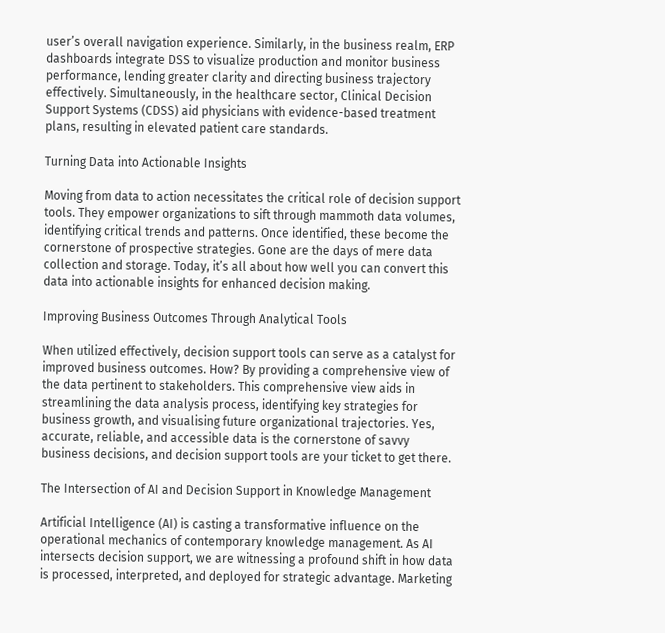user’s overall navigation experience. Similarly, in the business realm, ERP dashboards integrate DSS to visualize production and monitor business performance, lending greater clarity and directing business trajectory effectively. Simultaneously, in the healthcare sector, Clinical Decision Support Systems (CDSS) aid physicians with evidence-based treatment plans, resulting in elevated patient care standards.

Turning Data into Actionable Insights

Moving from data to action necessitates the critical role of decision support tools. They empower organizations to sift through mammoth data volumes, identifying critical trends and patterns. Once identified, these become the cornerstone of prospective strategies. Gone are the days of mere data collection and storage. Today, it’s all about how well you can convert this data into actionable insights for enhanced decision making.

Improving Business Outcomes Through Analytical Tools

When utilized effectively, decision support tools can serve as a catalyst for improved business outcomes. How? By providing a comprehensive view of the data pertinent to stakeholders. This comprehensive view aids in streamlining the data analysis process, identifying key strategies for business growth, and visualising future organizational trajectories. Yes, accurate, reliable, and accessible data is the cornerstone of savvy business decisions, and decision support tools are your ticket to get there.

The Intersection of AI and Decision Support in Knowledge Management

Artificial Intelligence (AI) is casting a transformative influence on the operational mechanics of contemporary knowledge management. As AI intersects decision support, we are witnessing a profound shift in how data is processed, interpreted, and deployed for strategic advantage. Marketing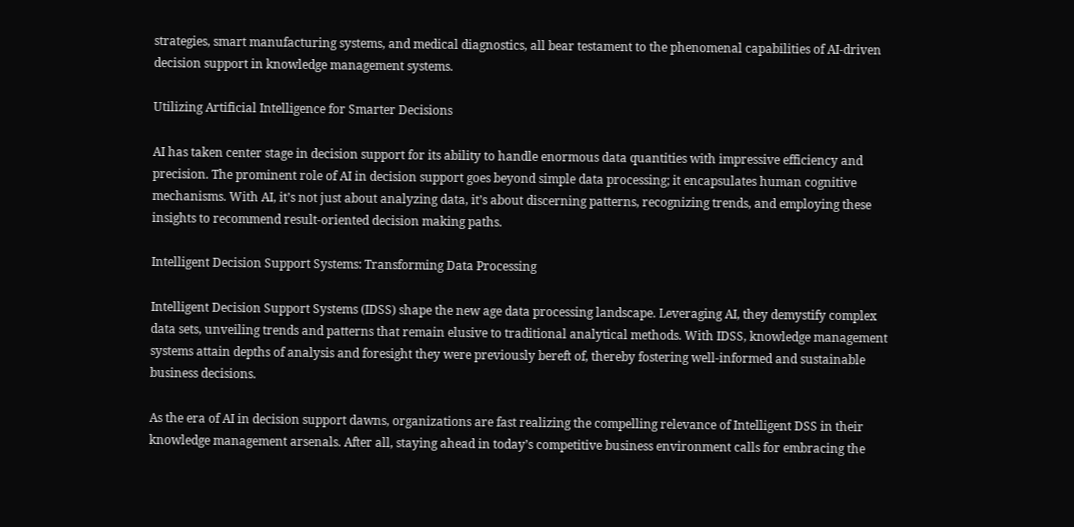strategies, smart manufacturing systems, and medical diagnostics, all bear testament to the phenomenal capabilities of AI-driven decision support in knowledge management systems.

Utilizing Artificial Intelligence for Smarter Decisions

AI has taken center stage in decision support for its ability to handle enormous data quantities with impressive efficiency and precision. The prominent role of AI in decision support goes beyond simple data processing; it encapsulates human cognitive mechanisms. With AI, it’s not just about analyzing data, it’s about discerning patterns, recognizing trends, and employing these insights to recommend result-oriented decision making paths.

Intelligent Decision Support Systems: Transforming Data Processing

Intelligent Decision Support Systems (IDSS) shape the new age data processing landscape. Leveraging AI, they demystify complex data sets, unveiling trends and patterns that remain elusive to traditional analytical methods. With IDSS, knowledge management systems attain depths of analysis and foresight they were previously bereft of, thereby fostering well-informed and sustainable business decisions.

As the era of AI in decision support dawns, organizations are fast realizing the compelling relevance of Intelligent DSS in their knowledge management arsenals. After all, staying ahead in today’s competitive business environment calls for embracing the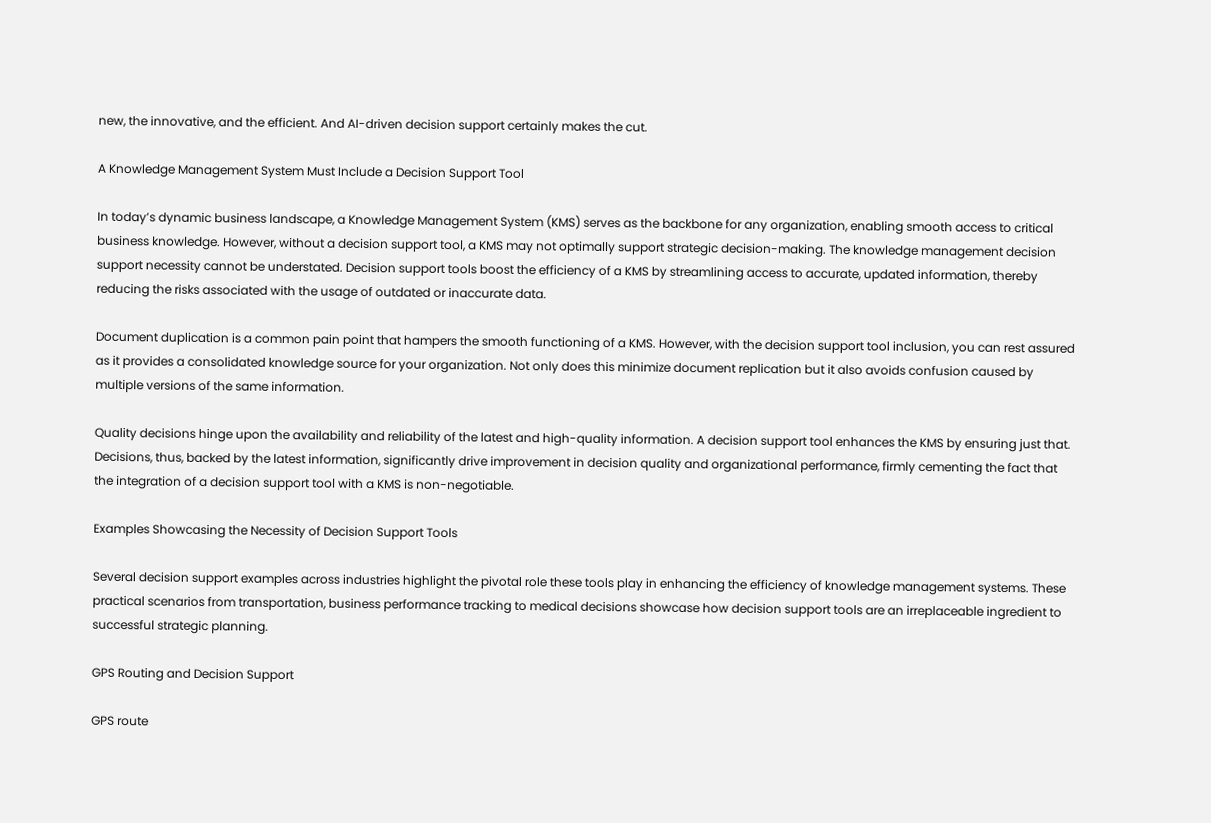new, the innovative, and the efficient. And AI-driven decision support certainly makes the cut.

A Knowledge Management System Must Include a Decision Support Tool

In today’s dynamic business landscape, a Knowledge Management System (KMS) serves as the backbone for any organization, enabling smooth access to critical business knowledge. However, without a decision support tool, a KMS may not optimally support strategic decision-making. The knowledge management decision support necessity cannot be understated. Decision support tools boost the efficiency of a KMS by streamlining access to accurate, updated information, thereby reducing the risks associated with the usage of outdated or inaccurate data.

Document duplication is a common pain point that hampers the smooth functioning of a KMS. However, with the decision support tool inclusion, you can rest assured as it provides a consolidated knowledge source for your organization. Not only does this minimize document replication but it also avoids confusion caused by multiple versions of the same information.

Quality decisions hinge upon the availability and reliability of the latest and high-quality information. A decision support tool enhances the KMS by ensuring just that. Decisions, thus, backed by the latest information, significantly drive improvement in decision quality and organizational performance, firmly cementing the fact that the integration of a decision support tool with a KMS is non-negotiable.

Examples Showcasing the Necessity of Decision Support Tools

Several decision support examples across industries highlight the pivotal role these tools play in enhancing the efficiency of knowledge management systems. These practical scenarios from transportation, business performance tracking to medical decisions showcase how decision support tools are an irreplaceable ingredient to successful strategic planning.

GPS Routing and Decision Support

GPS route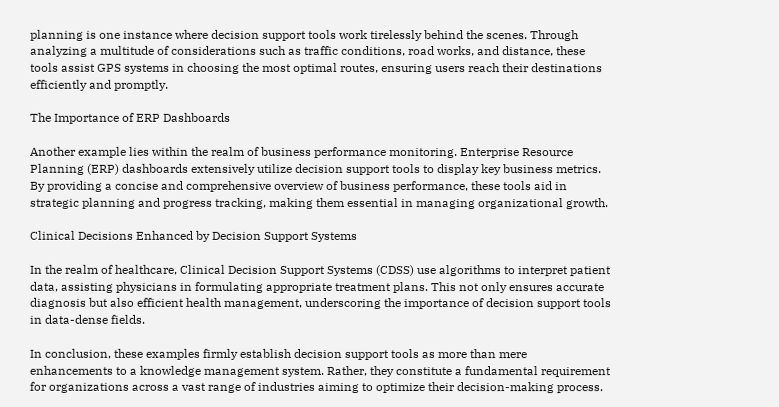planning is one instance where decision support tools work tirelessly behind the scenes. Through analyzing a multitude of considerations such as traffic conditions, road works, and distance, these tools assist GPS systems in choosing the most optimal routes, ensuring users reach their destinations efficiently and promptly.

The Importance of ERP Dashboards

Another example lies within the realm of business performance monitoring. Enterprise Resource Planning (ERP) dashboards extensively utilize decision support tools to display key business metrics. By providing a concise and comprehensive overview of business performance, these tools aid in strategic planning and progress tracking, making them essential in managing organizational growth.

Clinical Decisions Enhanced by Decision Support Systems

In the realm of healthcare, Clinical Decision Support Systems (CDSS) use algorithms to interpret patient data, assisting physicians in formulating appropriate treatment plans. This not only ensures accurate diagnosis but also efficient health management, underscoring the importance of decision support tools in data-dense fields.

In conclusion, these examples firmly establish decision support tools as more than mere enhancements to a knowledge management system. Rather, they constitute a fundamental requirement for organizations across a vast range of industries aiming to optimize their decision-making process.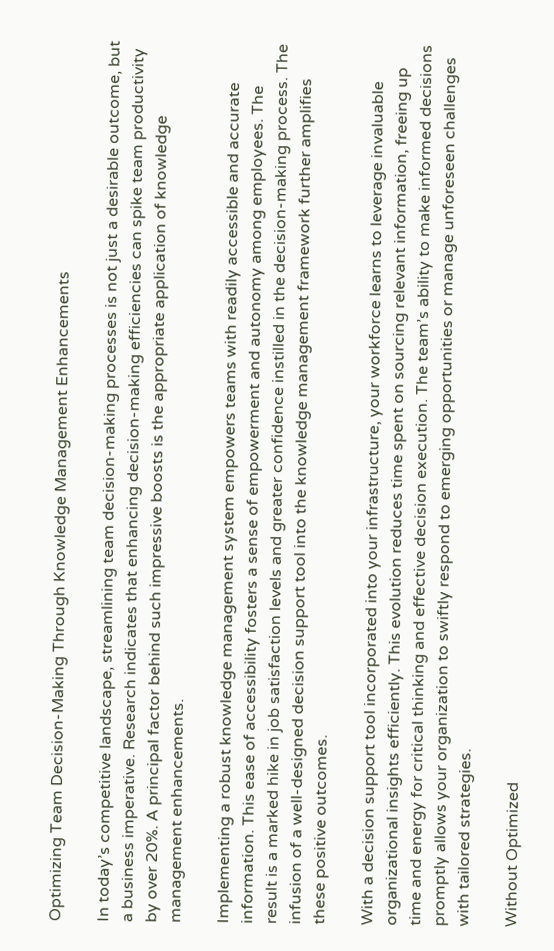Optimizing Team Decision-Making Through Knowledge Management Enhancements

In today’s competitive landscape, streamlining team decision-making processes is not just a desirable outcome, but a business imperative. Research indicates that enhancing decision-making efficiencies can spike team productivity by over 20%. A principal factor behind such impressive boosts is the appropriate application of knowledge management enhancements.

Implementing a robust knowledge management system empowers teams with readily accessible and accurate information. This ease of accessibility fosters a sense of empowerment and autonomy among employees. The result is a marked hike in job satisfaction levels and greater confidence instilled in the decision-making process. The infusion of a well-designed decision support tool into the knowledge management framework further amplifies these positive outcomes.

With a decision support tool incorporated into your infrastructure, your workforce learns to leverage invaluable organizational insights efficiently. This evolution reduces time spent on sourcing relevant information, freeing up time and energy for critical thinking and effective decision execution. The team’s ability to make informed decisions promptly allows your organization to swiftly respond to emerging opportunities or manage unforeseen challenges with tailored strategies.

Without Optimized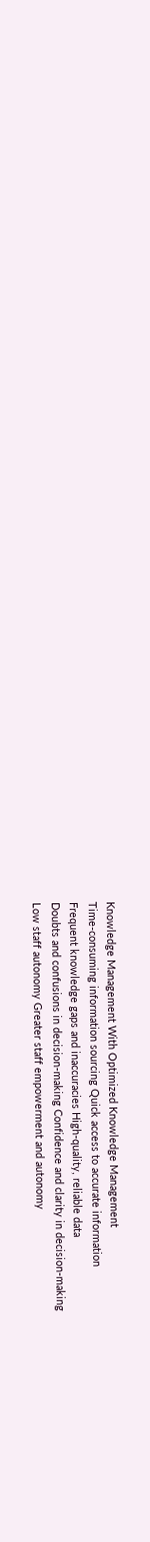Knowledge Management With Optimized Knowledge Management
Time-consuming information sourcing Quick access to accurate information
Frequent knowledge gaps and inaccuracies High-quality, reliable data
Doubts and confusions in decision-making Confidence and clarity in decision-making
Low staff autonomy Greater staff empowerment and autonomy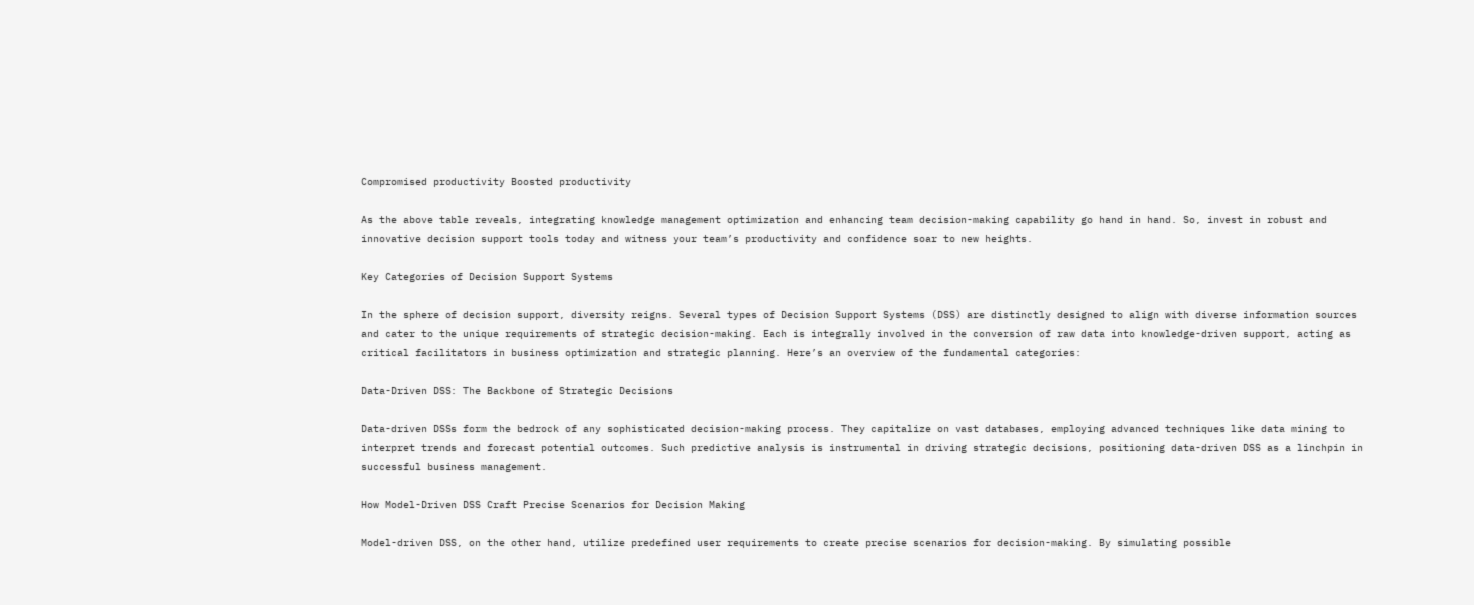Compromised productivity Boosted productivity

As the above table reveals, integrating knowledge management optimization and enhancing team decision-making capability go hand in hand. So, invest in robust and innovative decision support tools today and witness your team’s productivity and confidence soar to new heights.

Key Categories of Decision Support Systems

In the sphere of decision support, diversity reigns. Several types of Decision Support Systems (DSS) are distinctly designed to align with diverse information sources and cater to the unique requirements of strategic decision-making. Each is integrally involved in the conversion of raw data into knowledge-driven support, acting as critical facilitators in business optimization and strategic planning. Here’s an overview of the fundamental categories:

Data-Driven DSS: The Backbone of Strategic Decisions

Data-driven DSSs form the bedrock of any sophisticated decision-making process. They capitalize on vast databases, employing advanced techniques like data mining to interpret trends and forecast potential outcomes. Such predictive analysis is instrumental in driving strategic decisions, positioning data-driven DSS as a linchpin in successful business management.

How Model-Driven DSS Craft Precise Scenarios for Decision Making

Model-driven DSS, on the other hand, utilize predefined user requirements to create precise scenarios for decision-making. By simulating possible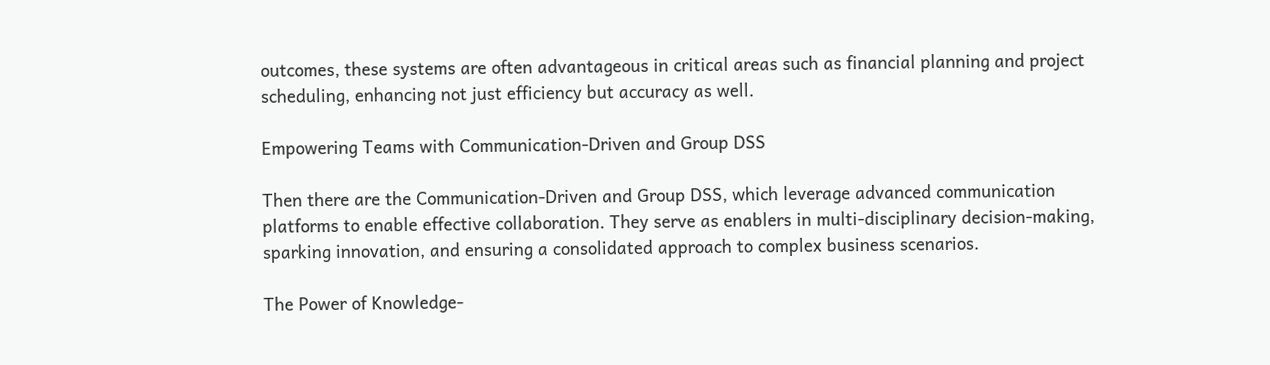outcomes, these systems are often advantageous in critical areas such as financial planning and project scheduling, enhancing not just efficiency but accuracy as well.

Empowering Teams with Communication-Driven and Group DSS

Then there are the Communication-Driven and Group DSS, which leverage advanced communication platforms to enable effective collaboration. They serve as enablers in multi-disciplinary decision-making, sparking innovation, and ensuring a consolidated approach to complex business scenarios.

The Power of Knowledge-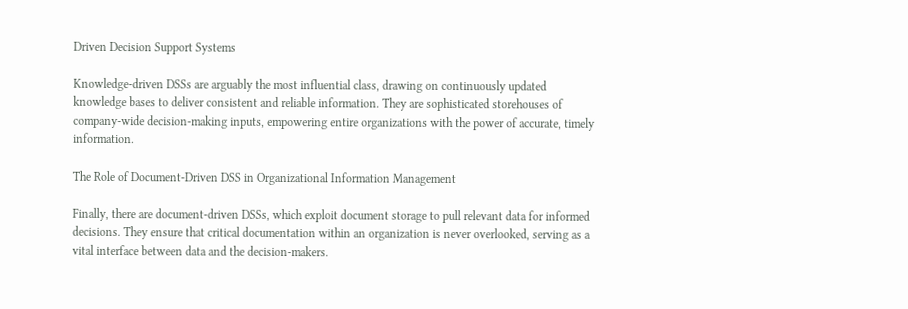Driven Decision Support Systems

Knowledge-driven DSSs are arguably the most influential class, drawing on continuously updated knowledge bases to deliver consistent and reliable information. They are sophisticated storehouses of company-wide decision-making inputs, empowering entire organizations with the power of accurate, timely information.

The Role of Document-Driven DSS in Organizational Information Management

Finally, there are document-driven DSSs, which exploit document storage to pull relevant data for informed decisions. They ensure that critical documentation within an organization is never overlooked, serving as a vital interface between data and the decision-makers.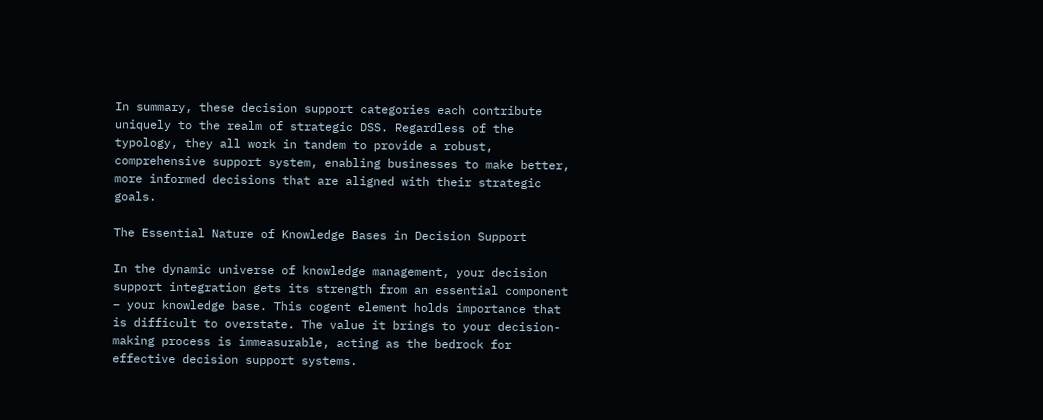In summary, these decision support categories each contribute uniquely to the realm of strategic DSS. Regardless of the typology, they all work in tandem to provide a robust, comprehensive support system, enabling businesses to make better, more informed decisions that are aligned with their strategic goals.

The Essential Nature of Knowledge Bases in Decision Support

In the dynamic universe of knowledge management, your decision support integration gets its strength from an essential component – your knowledge base. This cogent element holds importance that is difficult to overstate. The value it brings to your decision-making process is immeasurable, acting as the bedrock for effective decision support systems.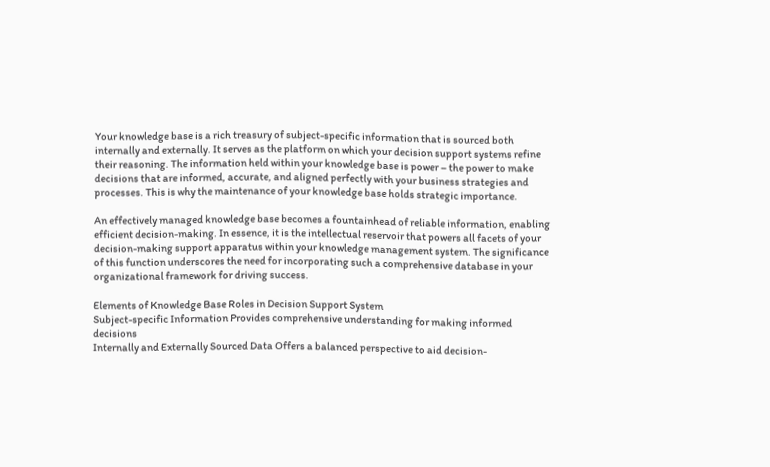Your knowledge base is a rich treasury of subject-specific information that is sourced both internally and externally. It serves as the platform on which your decision support systems refine their reasoning. The information held within your knowledge base is power – the power to make decisions that are informed, accurate, and aligned perfectly with your business strategies and processes. This is why the maintenance of your knowledge base holds strategic importance.

An effectively managed knowledge base becomes a fountainhead of reliable information, enabling efficient decision-making. In essence, it is the intellectual reservoir that powers all facets of your decision-making support apparatus within your knowledge management system. The significance of this function underscores the need for incorporating such a comprehensive database in your organizational framework for driving success.

Elements of Knowledge Base Roles in Decision Support System
Subject-specific Information Provides comprehensive understanding for making informed decisions
Internally and Externally Sourced Data Offers a balanced perspective to aid decision-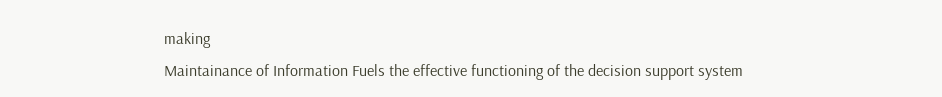making
Maintainance of Information Fuels the effective functioning of the decision support system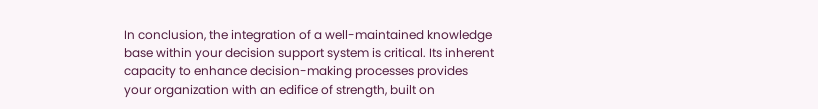In conclusion, the integration of a well-maintained knowledge base within your decision support system is critical. Its inherent capacity to enhance decision-making processes provides your organization with an edifice of strength, built on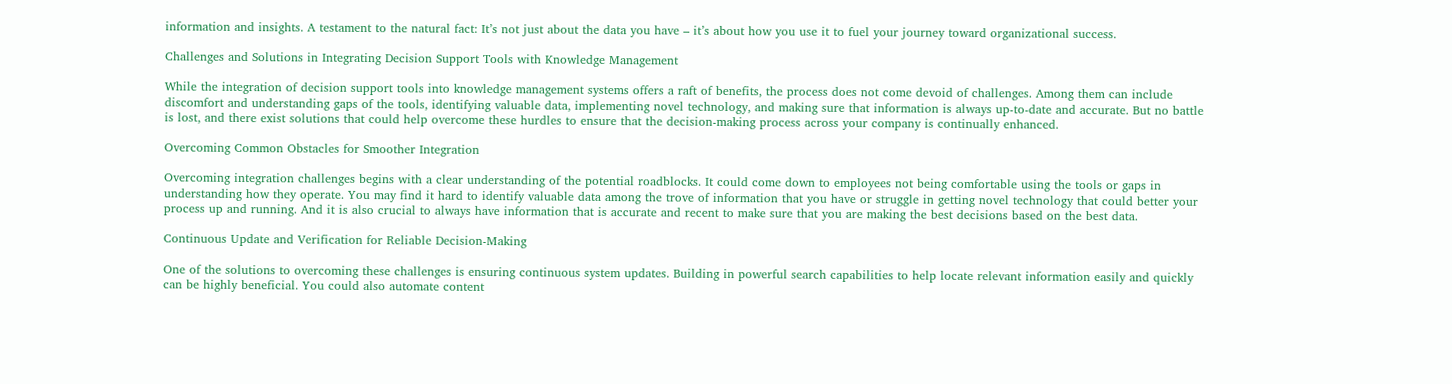information and insights. A testament to the natural fact: It’s not just about the data you have – it’s about how you use it to fuel your journey toward organizational success.

Challenges and Solutions in Integrating Decision Support Tools with Knowledge Management

While the integration of decision support tools into knowledge management systems offers a raft of benefits, the process does not come devoid of challenges. Among them can include discomfort and understanding gaps of the tools, identifying valuable data, implementing novel technology, and making sure that information is always up-to-date and accurate. But no battle is lost, and there exist solutions that could help overcome these hurdles to ensure that the decision-making process across your company is continually enhanced.

Overcoming Common Obstacles for Smoother Integration

Overcoming integration challenges begins with a clear understanding of the potential roadblocks. It could come down to employees not being comfortable using the tools or gaps in understanding how they operate. You may find it hard to identify valuable data among the trove of information that you have or struggle in getting novel technology that could better your process up and running. And it is also crucial to always have information that is accurate and recent to make sure that you are making the best decisions based on the best data.

Continuous Update and Verification for Reliable Decision-Making

One of the solutions to overcoming these challenges is ensuring continuous system updates. Building in powerful search capabilities to help locate relevant information easily and quickly can be highly beneficial. You could also automate content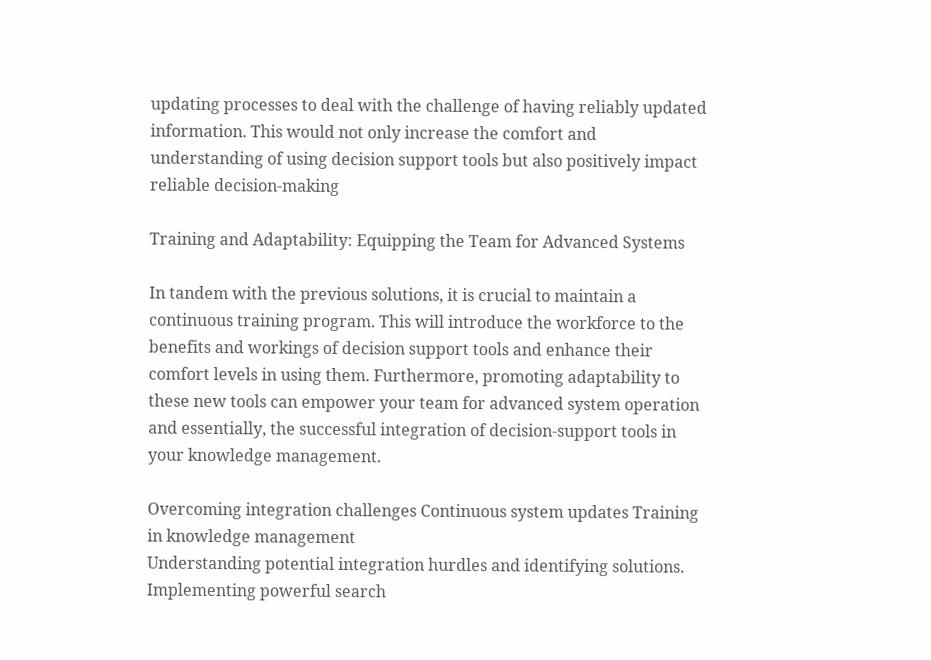updating processes to deal with the challenge of having reliably updated information. This would not only increase the comfort and understanding of using decision support tools but also positively impact reliable decision-making

Training and Adaptability: Equipping the Team for Advanced Systems

In tandem with the previous solutions, it is crucial to maintain a continuous training program. This will introduce the workforce to the benefits and workings of decision support tools and enhance their comfort levels in using them. Furthermore, promoting adaptability to these new tools can empower your team for advanced system operation and essentially, the successful integration of decision-support tools in your knowledge management.

Overcoming integration challenges Continuous system updates Training in knowledge management
Understanding potential integration hurdles and identifying solutions. Implementing powerful search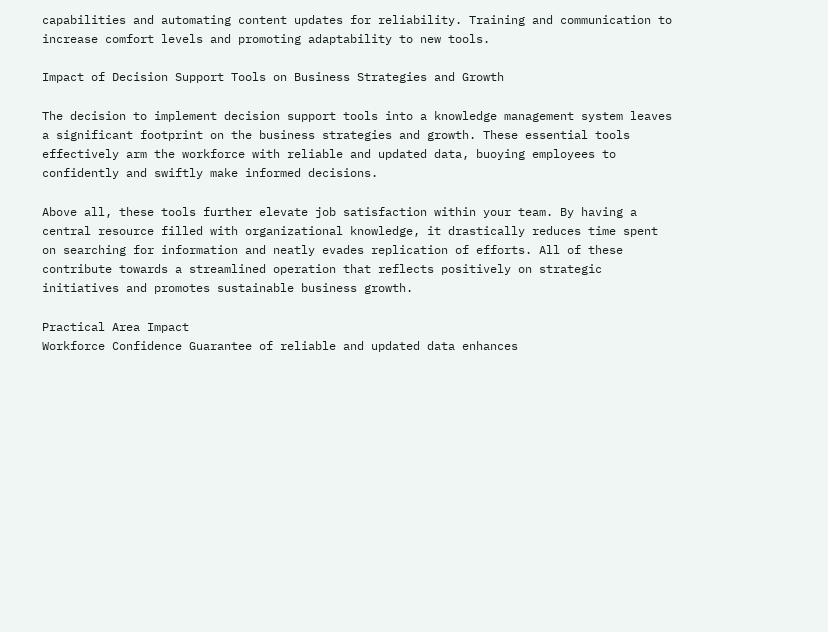capabilities and automating content updates for reliability. Training and communication to increase comfort levels and promoting adaptability to new tools.

Impact of Decision Support Tools on Business Strategies and Growth

The decision to implement decision support tools into a knowledge management system leaves a significant footprint on the business strategies and growth. These essential tools effectively arm the workforce with reliable and updated data, buoying employees to confidently and swiftly make informed decisions.

Above all, these tools further elevate job satisfaction within your team. By having a central resource filled with organizational knowledge, it drastically reduces time spent on searching for information and neatly evades replication of efforts. All of these contribute towards a streamlined operation that reflects positively on strategic initiatives and promotes sustainable business growth.

Practical Area Impact
Workforce Confidence Guarantee of reliable and updated data enhances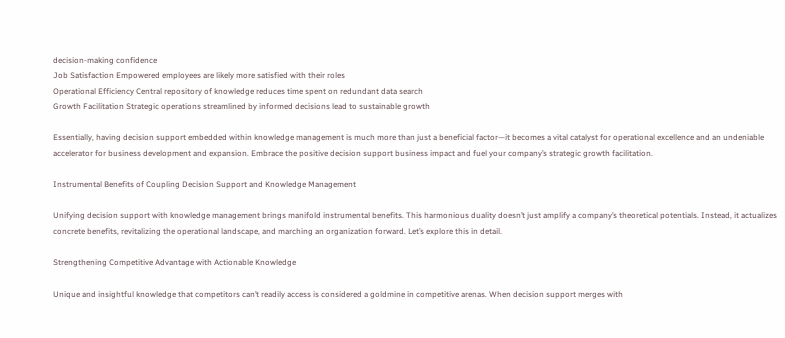decision-making confidence
Job Satisfaction Empowered employees are likely more satisfied with their roles
Operational Efficiency Central repository of knowledge reduces time spent on redundant data search
Growth Facilitation Strategic operations streamlined by informed decisions lead to sustainable growth

Essentially, having decision support embedded within knowledge management is much more than just a beneficial factor—it becomes a vital catalyst for operational excellence and an undeniable accelerator for business development and expansion. Embrace the positive decision support business impact and fuel your company’s strategic growth facilitation.

Instrumental Benefits of Coupling Decision Support and Knowledge Management

Unifying decision support with knowledge management brings manifold instrumental benefits. This harmonious duality doesn’t just amplify a company’s theoretical potentials. Instead, it actualizes concrete benefits, revitalizing the operational landscape, and marching an organization forward. Let’s explore this in detail.

Strengthening Competitive Advantage with Actionable Knowledge

Unique and insightful knowledge that competitors can’t readily access is considered a goldmine in competitive arenas. When decision support merges with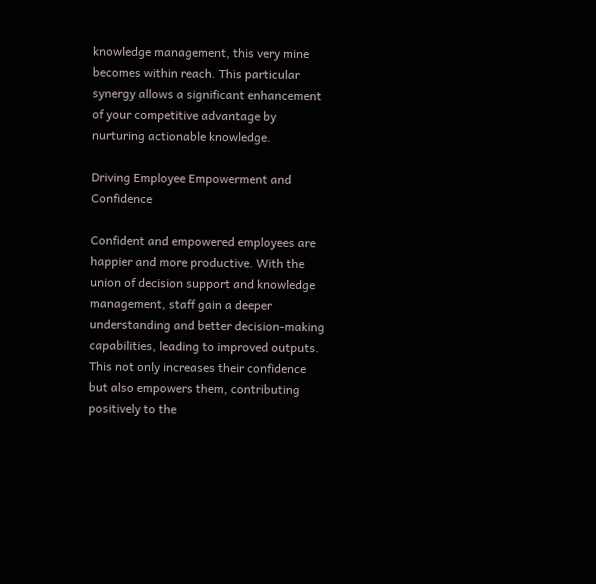knowledge management, this very mine becomes within reach. This particular synergy allows a significant enhancement of your competitive advantage by nurturing actionable knowledge.

Driving Employee Empowerment and Confidence

Confident and empowered employees are happier and more productive. With the union of decision support and knowledge management, staff gain a deeper understanding and better decision-making capabilities, leading to improved outputs. This not only increases their confidence but also empowers them, contributing positively to the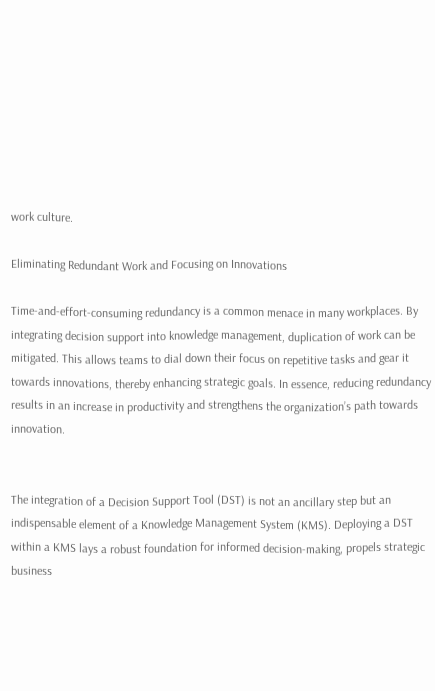work culture.

Eliminating Redundant Work and Focusing on Innovations

Time-and-effort-consuming redundancy is a common menace in many workplaces. By integrating decision support into knowledge management, duplication of work can be mitigated. This allows teams to dial down their focus on repetitive tasks and gear it towards innovations, thereby enhancing strategic goals. In essence, reducing redundancy results in an increase in productivity and strengthens the organization’s path towards innovation.


The integration of a Decision Support Tool (DST) is not an ancillary step but an indispensable element of a Knowledge Management System (KMS). Deploying a DST within a KMS lays a robust foundation for informed decision-making, propels strategic business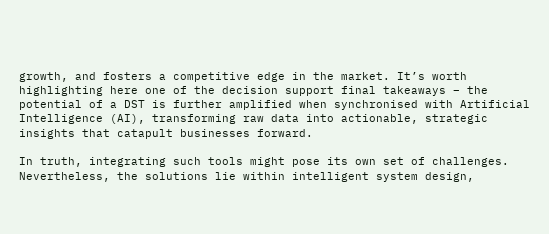growth, and fosters a competitive edge in the market. It’s worth highlighting here one of the decision support final takeaways – the potential of a DST is further amplified when synchronised with Artificial Intelligence (AI), transforming raw data into actionable, strategic insights that catapult businesses forward.

In truth, integrating such tools might pose its own set of challenges. Nevertheless, the solutions lie within intelligent system design,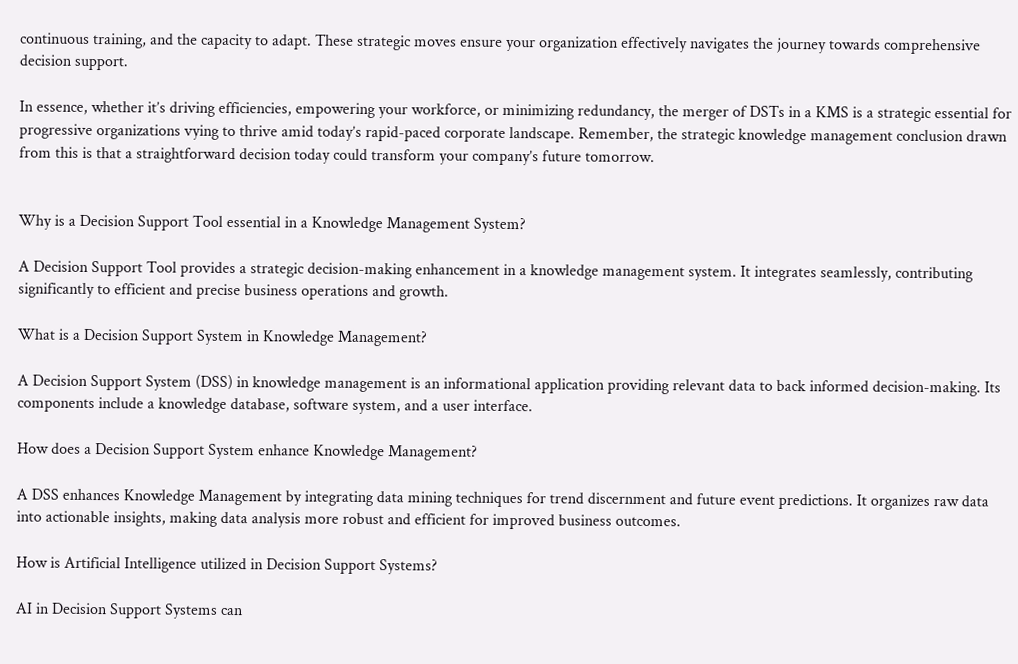continuous training, and the capacity to adapt. These strategic moves ensure your organization effectively navigates the journey towards comprehensive decision support.

In essence, whether it’s driving efficiencies, empowering your workforce, or minimizing redundancy, the merger of DSTs in a KMS is a strategic essential for progressive organizations vying to thrive amid today’s rapid-paced corporate landscape. Remember, the strategic knowledge management conclusion drawn from this is that a straightforward decision today could transform your company’s future tomorrow.


Why is a Decision Support Tool essential in a Knowledge Management System?

A Decision Support Tool provides a strategic decision-making enhancement in a knowledge management system. It integrates seamlessly, contributing significantly to efficient and precise business operations and growth.

What is a Decision Support System in Knowledge Management?

A Decision Support System (DSS) in knowledge management is an informational application providing relevant data to back informed decision-making. Its components include a knowledge database, software system, and a user interface.

How does a Decision Support System enhance Knowledge Management?

A DSS enhances Knowledge Management by integrating data mining techniques for trend discernment and future event predictions. It organizes raw data into actionable insights, making data analysis more robust and efficient for improved business outcomes.

How is Artificial Intelligence utilized in Decision Support Systems?

AI in Decision Support Systems can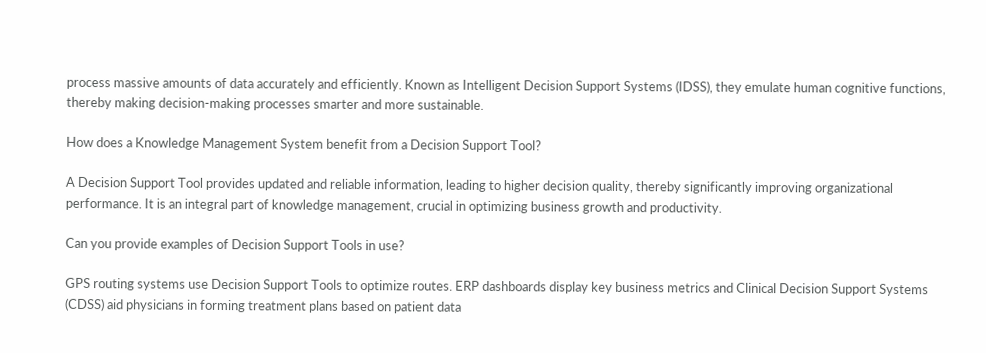process massive amounts of data accurately and efficiently. Known as Intelligent Decision Support Systems (IDSS), they emulate human cognitive functions, thereby making decision-making processes smarter and more sustainable.

How does a Knowledge Management System benefit from a Decision Support Tool?

A Decision Support Tool provides updated and reliable information, leading to higher decision quality, thereby significantly improving organizational performance. It is an integral part of knowledge management, crucial in optimizing business growth and productivity.

Can you provide examples of Decision Support Tools in use?

GPS routing systems use Decision Support Tools to optimize routes. ERP dashboards display key business metrics and Clinical Decision Support Systems (CDSS) aid physicians in forming treatment plans based on patient data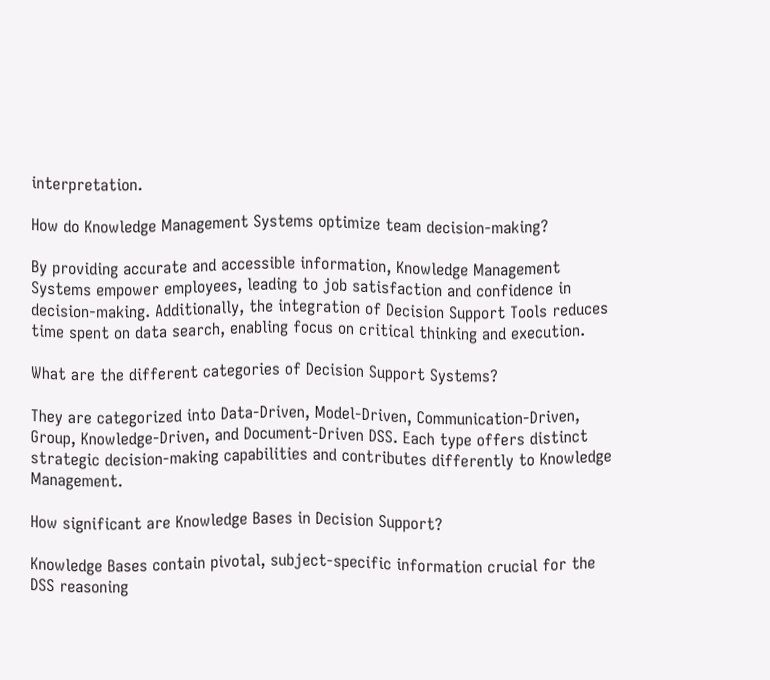interpretation.

How do Knowledge Management Systems optimize team decision-making?

By providing accurate and accessible information, Knowledge Management Systems empower employees, leading to job satisfaction and confidence in decision-making. Additionally, the integration of Decision Support Tools reduces time spent on data search, enabling focus on critical thinking and execution.

What are the different categories of Decision Support Systems?

They are categorized into Data-Driven, Model-Driven, Communication-Driven, Group, Knowledge-Driven, and Document-Driven DSS. Each type offers distinct strategic decision-making capabilities and contributes differently to Knowledge Management.

How significant are Knowledge Bases in Decision Support?

Knowledge Bases contain pivotal, subject-specific information crucial for the DSS reasoning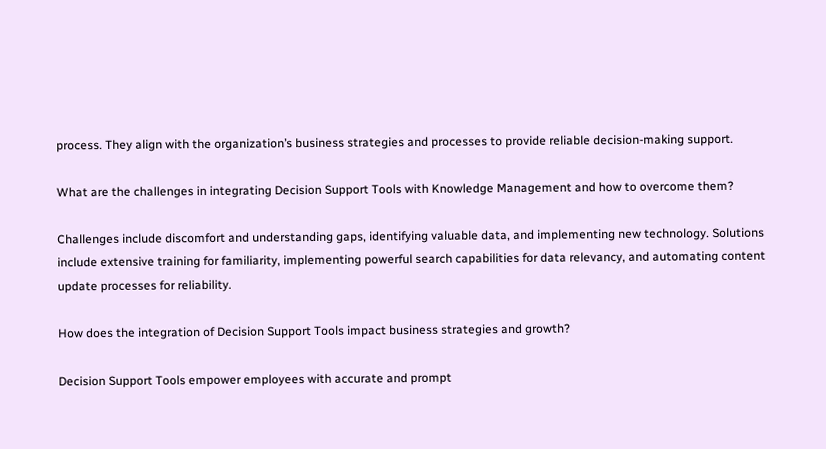process. They align with the organization’s business strategies and processes to provide reliable decision-making support.

What are the challenges in integrating Decision Support Tools with Knowledge Management and how to overcome them?

Challenges include discomfort and understanding gaps, identifying valuable data, and implementing new technology. Solutions include extensive training for familiarity, implementing powerful search capabilities for data relevancy, and automating content update processes for reliability.

How does the integration of Decision Support Tools impact business strategies and growth?

Decision Support Tools empower employees with accurate and prompt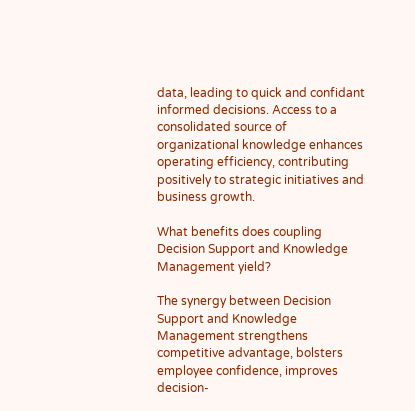data, leading to quick and confidant informed decisions. Access to a consolidated source of organizational knowledge enhances operating efficiency, contributing positively to strategic initiatives and business growth.

What benefits does coupling Decision Support and Knowledge Management yield?

The synergy between Decision Support and Knowledge Management strengthens competitive advantage, bolsters employee confidence, improves decision-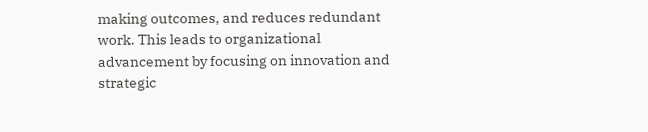making outcomes, and reduces redundant work. This leads to organizational advancement by focusing on innovation and strategic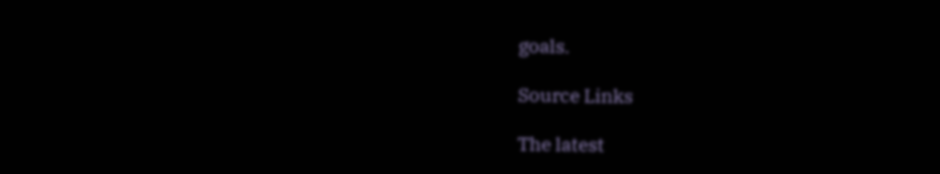goals.

Source Links

The latest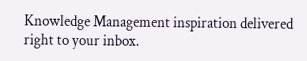Knowledge Management inspiration delivered right to your inbox.